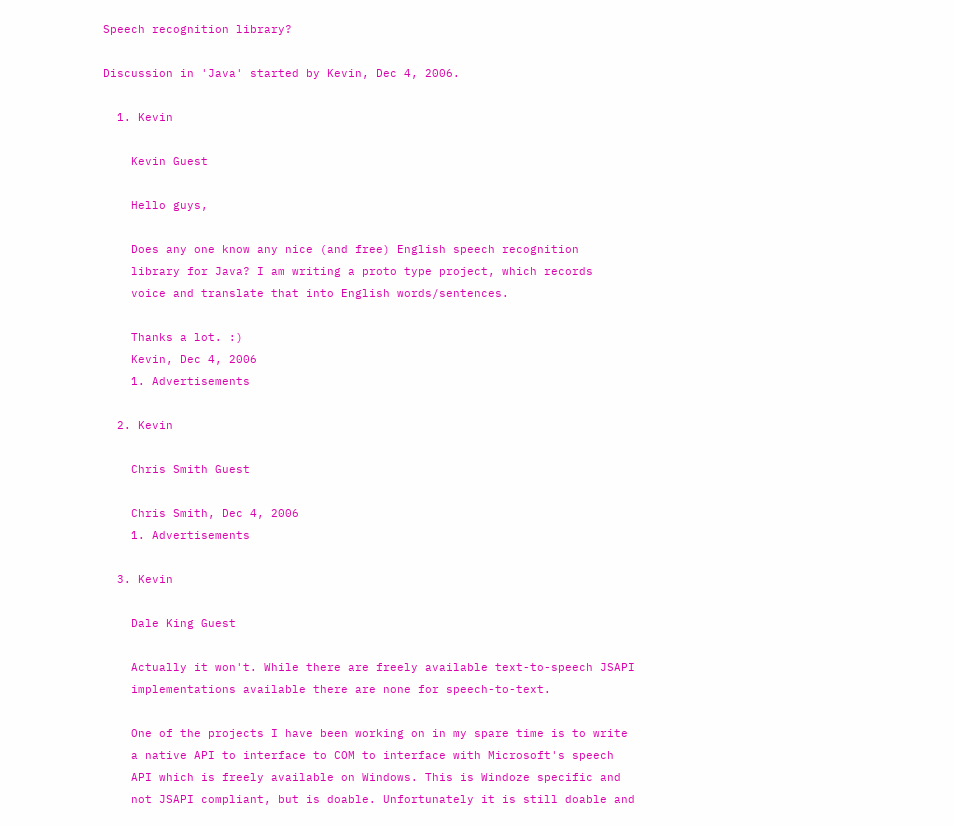Speech recognition library?

Discussion in 'Java' started by Kevin, Dec 4, 2006.

  1. Kevin

    Kevin Guest

    Hello guys,

    Does any one know any nice (and free) English speech recognition
    library for Java? I am writing a proto type project, which records
    voice and translate that into English words/sentences.

    Thanks a lot. :)
    Kevin, Dec 4, 2006
    1. Advertisements

  2. Kevin

    Chris Smith Guest

    Chris Smith, Dec 4, 2006
    1. Advertisements

  3. Kevin

    Dale King Guest

    Actually it won't. While there are freely available text-to-speech JSAPI
    implementations available there are none for speech-to-text.

    One of the projects I have been working on in my spare time is to write
    a native API to interface to COM to interface with Microsoft's speech
    API which is freely available on Windows. This is Windoze specific and
    not JSAPI compliant, but is doable. Unfortunately it is still doable and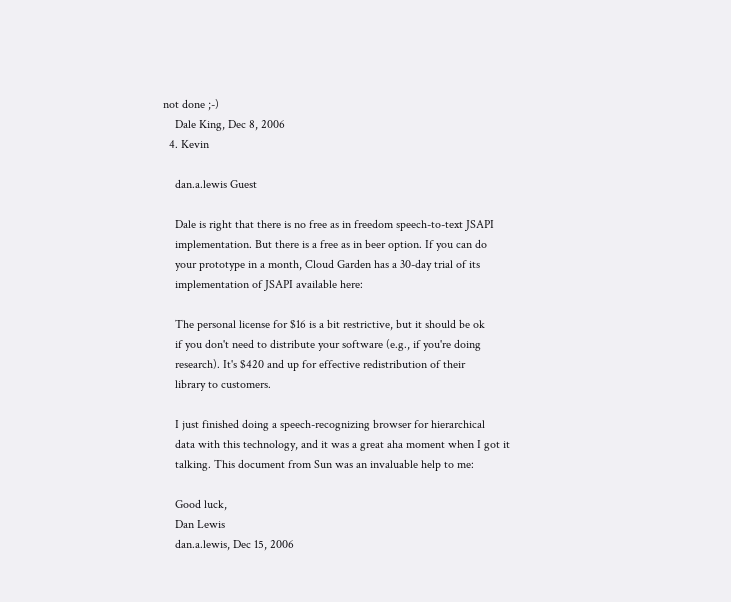not done ;-)
    Dale King, Dec 8, 2006
  4. Kevin

    dan.a.lewis Guest

    Dale is right that there is no free as in freedom speech-to-text JSAPI
    implementation. But there is a free as in beer option. If you can do
    your prototype in a month, Cloud Garden has a 30-day trial of its
    implementation of JSAPI available here:

    The personal license for $16 is a bit restrictive, but it should be ok
    if you don't need to distribute your software (e.g., if you're doing
    research). It's $420 and up for effective redistribution of their
    library to customers.

    I just finished doing a speech-recognizing browser for hierarchical
    data with this technology, and it was a great aha moment when I got it
    talking. This document from Sun was an invaluable help to me:

    Good luck,
    Dan Lewis
    dan.a.lewis, Dec 15, 2006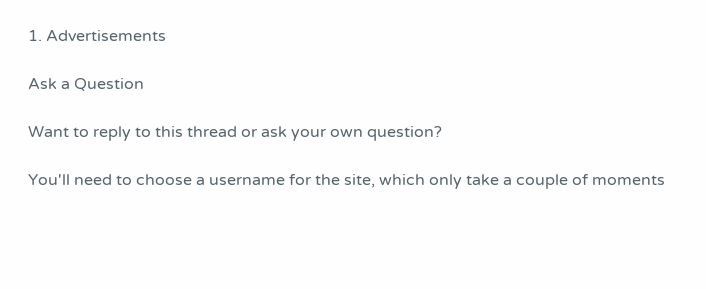1. Advertisements

Ask a Question

Want to reply to this thread or ask your own question?

You'll need to choose a username for the site, which only take a couple of moments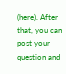(here). After that, you can post your question and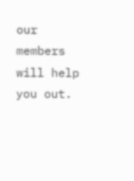our members will help you out.